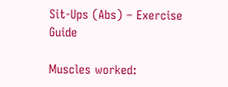Sit-Ups (Abs) – Exercise Guide

Muscles worked: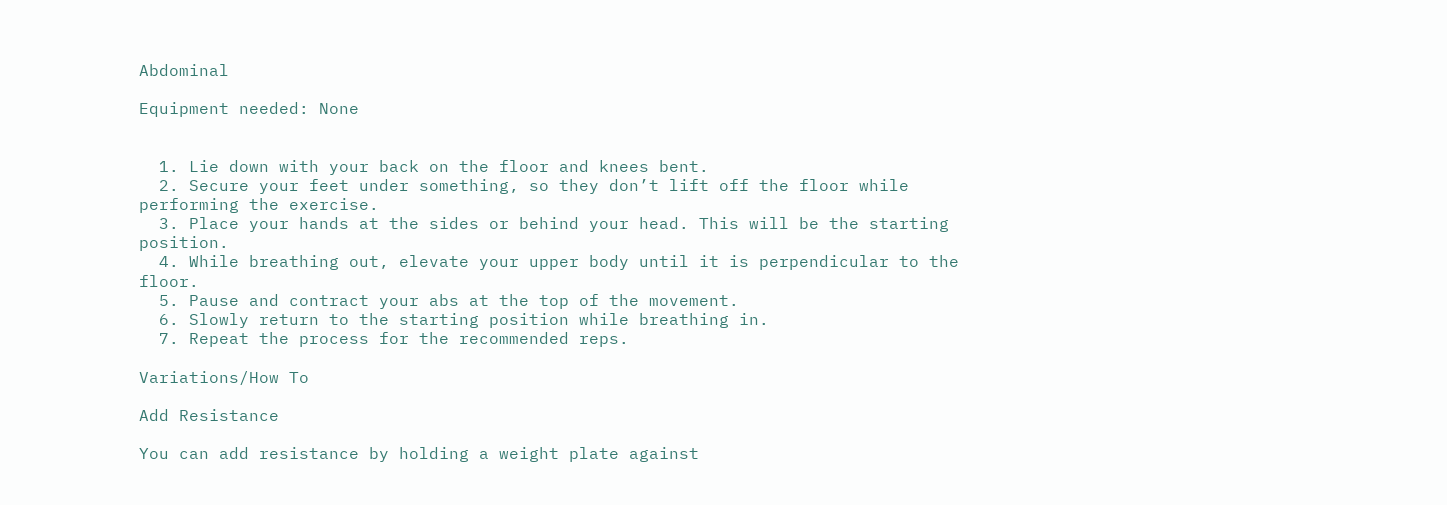Abdominal

Equipment needed: None


  1. Lie down with your back on the floor and knees bent.
  2. Secure your feet under something, so they don’t lift off the floor while performing the exercise.
  3. Place your hands at the sides or behind your head. This will be the starting position.
  4. While breathing out, elevate your upper body until it is perpendicular to the floor.
  5. Pause and contract your abs at the top of the movement.
  6. Slowly return to the starting position while breathing in.
  7. Repeat the process for the recommended reps.

Variations/How To

Add Resistance

You can add resistance by holding a weight plate against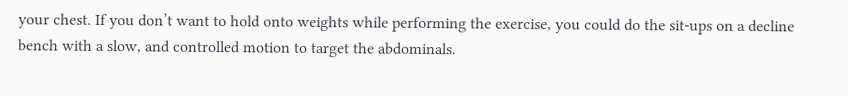your chest. If you don’t want to hold onto weights while performing the exercise, you could do the sit-ups on a decline bench with a slow, and controlled motion to target the abdominals.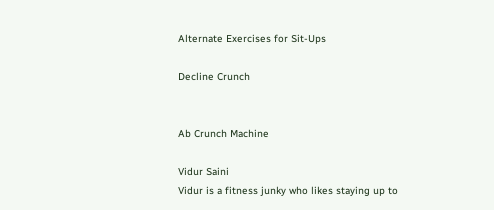Alternate Exercises for Sit-Ups

Decline Crunch


Ab Crunch Machine

Vidur Saini
Vidur is a fitness junky who likes staying up to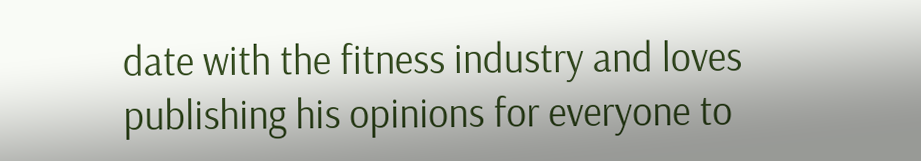date with the fitness industry and loves publishing his opinions for everyone to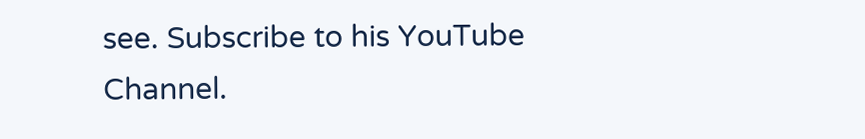see. Subscribe to his YouTube Channel.